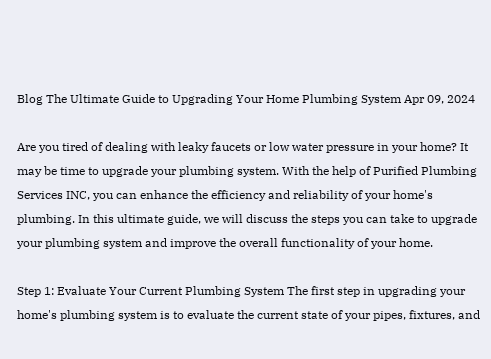Blog The Ultimate Guide to Upgrading Your Home Plumbing System Apr 09, 2024

Are you tired of dealing with leaky faucets or low water pressure in your home? It may be time to upgrade your plumbing system. With the help of Purified Plumbing Services INC, you can enhance the efficiency and reliability of your home's plumbing. In this ultimate guide, we will discuss the steps you can take to upgrade your plumbing system and improve the overall functionality of your home.

Step 1: Evaluate Your Current Plumbing System The first step in upgrading your home's plumbing system is to evaluate the current state of your pipes, fixtures, and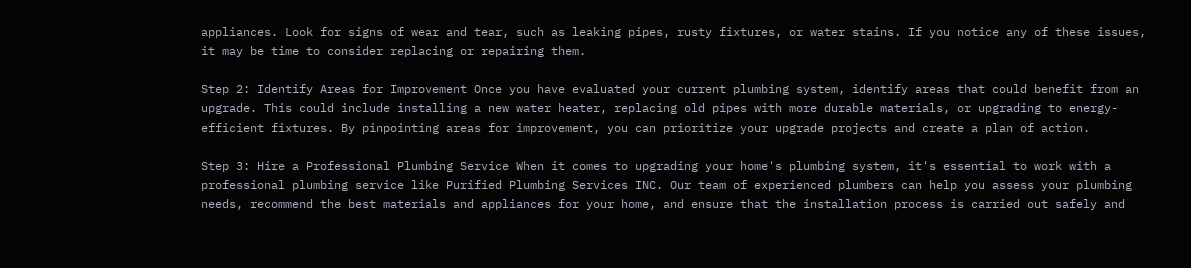appliances. Look for signs of wear and tear, such as leaking pipes, rusty fixtures, or water stains. If you notice any of these issues, it may be time to consider replacing or repairing them.

Step 2: Identify Areas for Improvement Once you have evaluated your current plumbing system, identify areas that could benefit from an upgrade. This could include installing a new water heater, replacing old pipes with more durable materials, or upgrading to energy-efficient fixtures. By pinpointing areas for improvement, you can prioritize your upgrade projects and create a plan of action.

Step 3: Hire a Professional Plumbing Service When it comes to upgrading your home's plumbing system, it's essential to work with a professional plumbing service like Purified Plumbing Services INC. Our team of experienced plumbers can help you assess your plumbing needs, recommend the best materials and appliances for your home, and ensure that the installation process is carried out safely and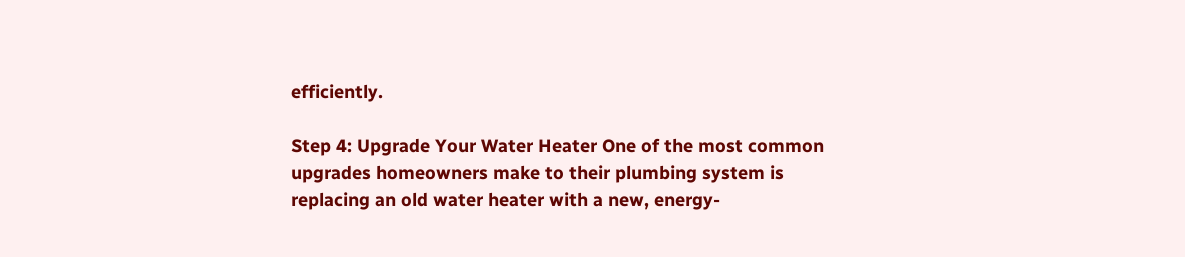efficiently.

Step 4: Upgrade Your Water Heater One of the most common upgrades homeowners make to their plumbing system is replacing an old water heater with a new, energy-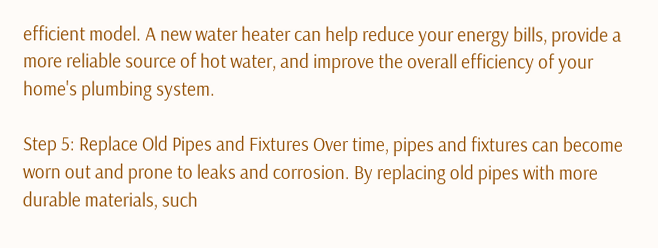efficient model. A new water heater can help reduce your energy bills, provide a more reliable source of hot water, and improve the overall efficiency of your home's plumbing system.

Step 5: Replace Old Pipes and Fixtures Over time, pipes and fixtures can become worn out and prone to leaks and corrosion. By replacing old pipes with more durable materials, such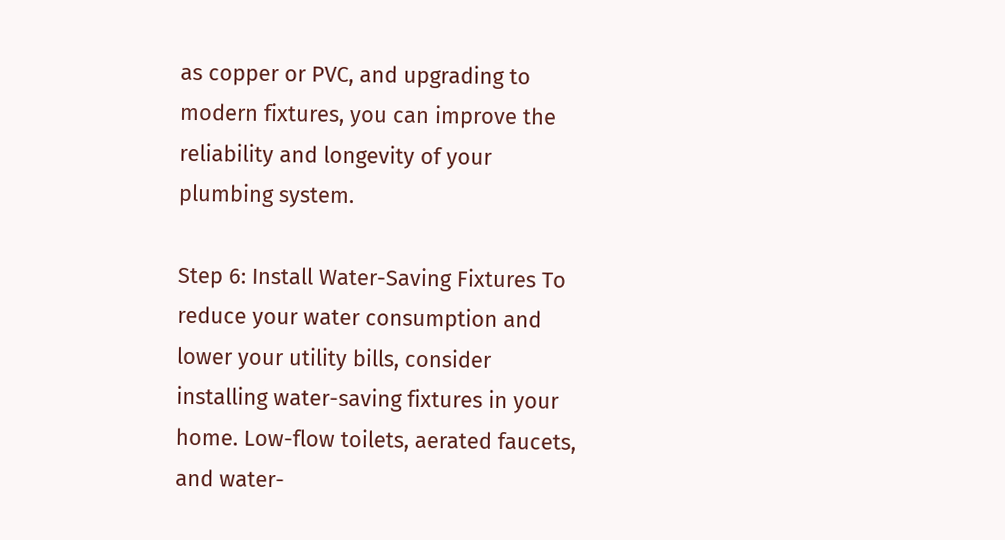as copper or PVC, and upgrading to modern fixtures, you can improve the reliability and longevity of your plumbing system.

Step 6: Install Water-Saving Fixtures To reduce your water consumption and lower your utility bills, consider installing water-saving fixtures in your home. Low-flow toilets, aerated faucets, and water-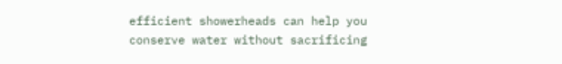efficient showerheads can help you conserve water without sacrificing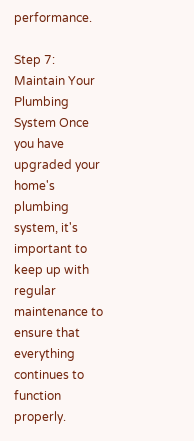performance.

Step 7: Maintain Your Plumbing System Once you have upgraded your home's plumbing system, it's important to keep up with regular maintenance to ensure that everything continues to function properly.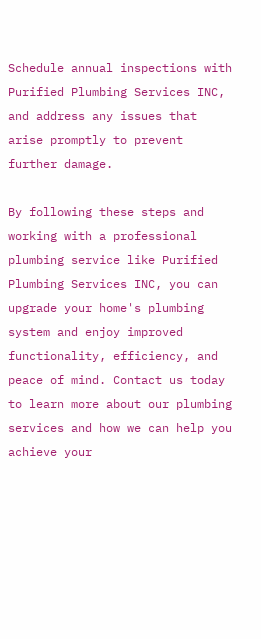Schedule annual inspections with Purified Plumbing Services INC, and address any issues that arise promptly to prevent further damage.

By following these steps and working with a professional plumbing service like Purified Plumbing Services INC, you can upgrade your home's plumbing system and enjoy improved functionality, efficiency, and peace of mind. Contact us today to learn more about our plumbing services and how we can help you achieve your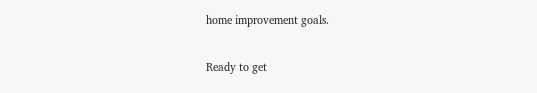home improvement goals.

Ready to get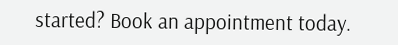started? Book an appointment today.